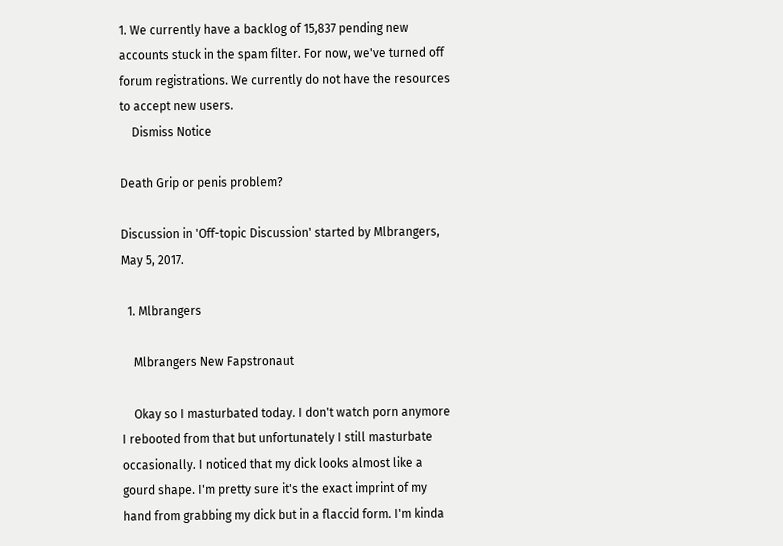1. We currently have a backlog of 15,837 pending new accounts stuck in the spam filter. For now, we've turned off forum registrations. We currently do not have the resources to accept new users.
    Dismiss Notice

Death Grip or penis problem?

Discussion in 'Off-topic Discussion' started by Mlbrangers, May 5, 2017.

  1. Mlbrangers

    Mlbrangers New Fapstronaut

    Okay so I masturbated today. I don't watch porn anymore I rebooted from that but unfortunately I still masturbate occasionally. I noticed that my dick looks almost like a gourd shape. I'm pretty sure it's the exact imprint of my hand from grabbing my dick but in a flaccid form. I'm kinda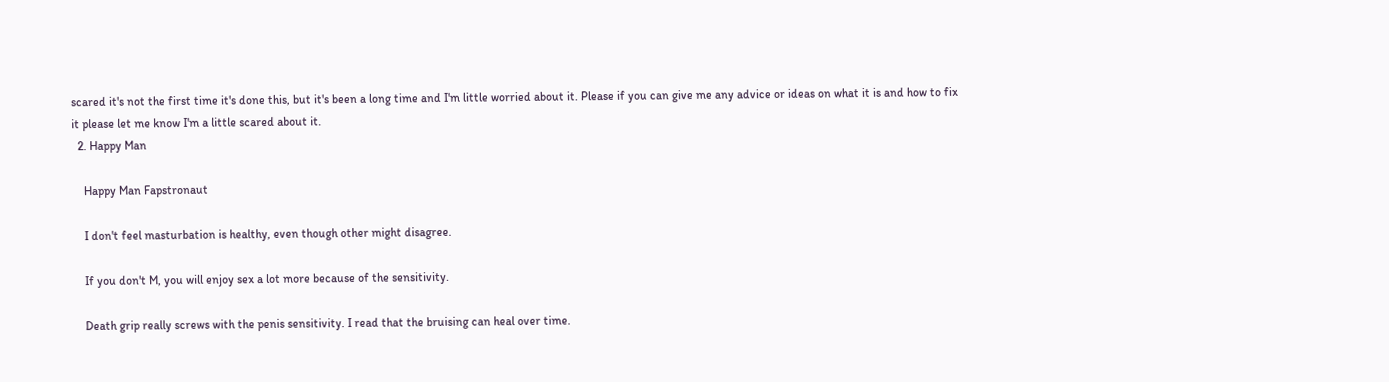scared it's not the first time it's done this, but it's been a long time and I'm little worried about it. Please if you can give me any advice or ideas on what it is and how to fix it please let me know I'm a little scared about it.
  2. Happy Man

    Happy Man Fapstronaut

    I don't feel masturbation is healthy, even though other might disagree.

    If you don't M, you will enjoy sex a lot more because of the sensitivity.

    Death grip really screws with the penis sensitivity. I read that the bruising can heal over time.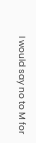I would say no to M for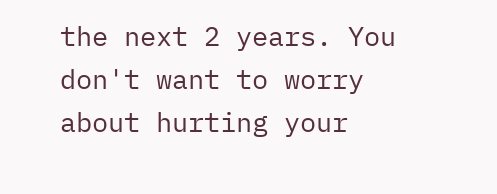the next 2 years. You don't want to worry about hurting your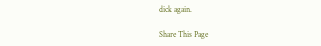dick again.

Share This Page